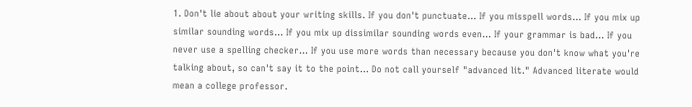1. Don't lie about about your writing skills. If you don't punctuate... If you misspell words... If you mix up similar sounding words... If you mix up dissimilar sounding words even... If your grammar is bad... If you never use a spelling checker... If you use more words than necessary because you don't know what you're talking about, so can't say it to the point... Do not call yourself "advanced lit." Advanced literate would mean a college professor.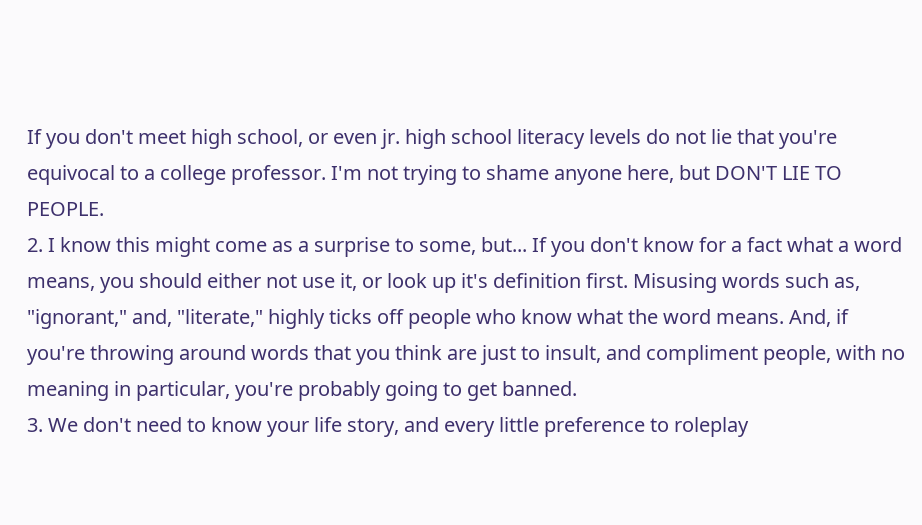If you don't meet high school, or even jr. high school literacy levels do not lie that you're equivocal to a college professor. I'm not trying to shame anyone here, but DON'T LIE TO PEOPLE.
2. I know this might come as a surprise to some, but... If you don't know for a fact what a word means, you should either not use it, or look up it's definition first. Misusing words such as, "ignorant," and, "literate," highly ticks off people who know what the word means. And, if you're throwing around words that you think are just to insult, and compliment people, with no meaning in particular, you're probably going to get banned.
3. We don't need to know your life story, and every little preference to roleplay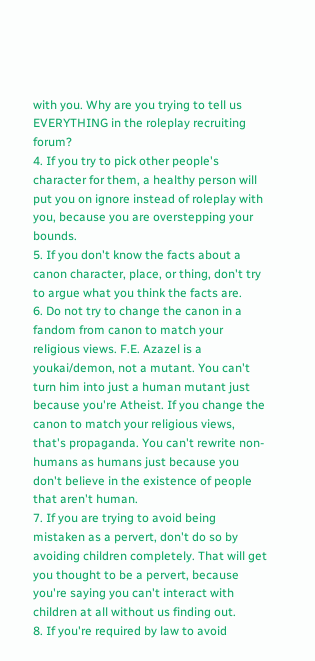with you. Why are you trying to tell us EVERYTHING in the roleplay recruiting forum?
4. If you try to pick other people's character for them, a healthy person will put you on ignore instead of roleplay with you, because you are overstepping your bounds.
5. If you don't know the facts about a canon character, place, or thing, don't try to argue what you think the facts are.
6. Do not try to change the canon in a fandom from canon to match your religious views. F.E. Azazel is a youkai/demon, not a mutant. You can't turn him into just a human mutant just because you're Atheist. If you change the canon to match your religious views, that's propaganda. You can't rewrite non-humans as humans just because you don't believe in the existence of people that aren't human.
7. If you are trying to avoid being mistaken as a pervert, don't do so by avoiding children completely. That will get you thought to be a pervert, because you're saying you can't interact with children at all without us finding out.
8. If you're required by law to avoid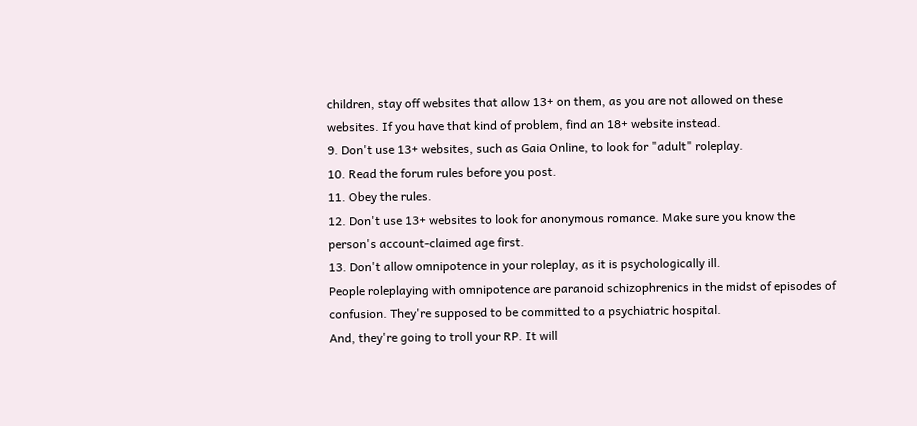children, stay off websites that allow 13+ on them, as you are not allowed on these websites. If you have that kind of problem, find an 18+ website instead.
9. Don't use 13+ websites, such as Gaia Online, to look for "adult" roleplay.
10. Read the forum rules before you post.
11. Obey the rules.
12. Don't use 13+ websites to look for anonymous romance. Make sure you know the person's account-claimed age first.
13. Don't allow omnipotence in your roleplay, as it is psychologically ill.
People roleplaying with omnipotence are paranoid schizophrenics in the midst of episodes of confusion. They're supposed to be committed to a psychiatric hospital.
And, they're going to troll your RP. It will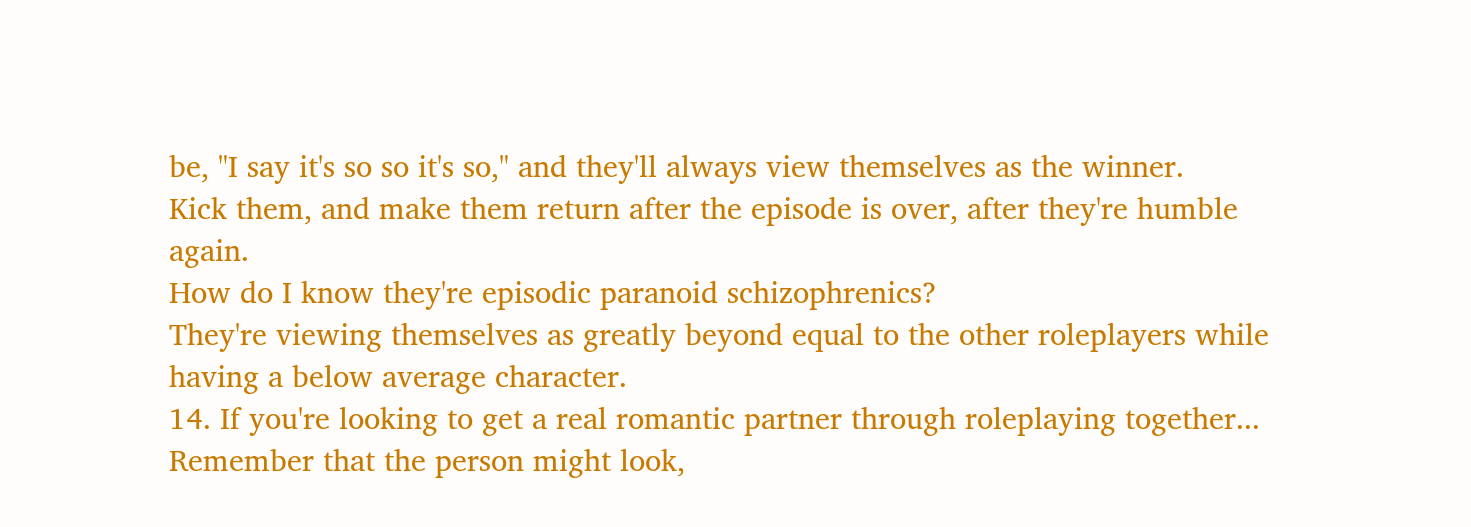be, "I say it's so so it's so," and they'll always view themselves as the winner.
Kick them, and make them return after the episode is over, after they're humble again.
How do I know they're episodic paranoid schizophrenics?
They're viewing themselves as greatly beyond equal to the other roleplayers while having a below average character.
14. If you're looking to get a real romantic partner through roleplaying together... Remember that the person might look,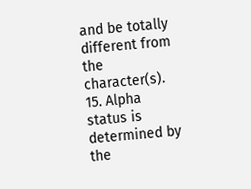and be totally different from the character(s).
15. Alpha status is determined by the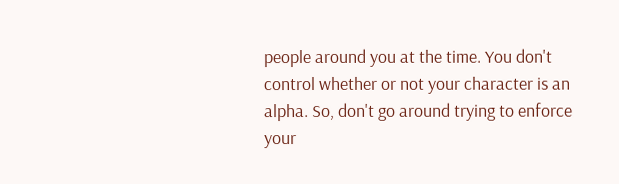people around you at the time. You don't control whether or not your character is an alpha. So, don't go around trying to enforce your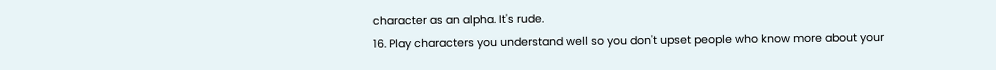character as an alpha. It's rude.
16. Play characters you understand well so you don't upset people who know more about your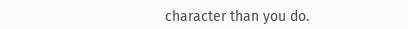character than you do.